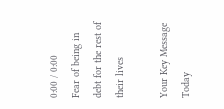0:00 / 0:00
Fear of being in debt for the rest of their lives

Your Key Message Today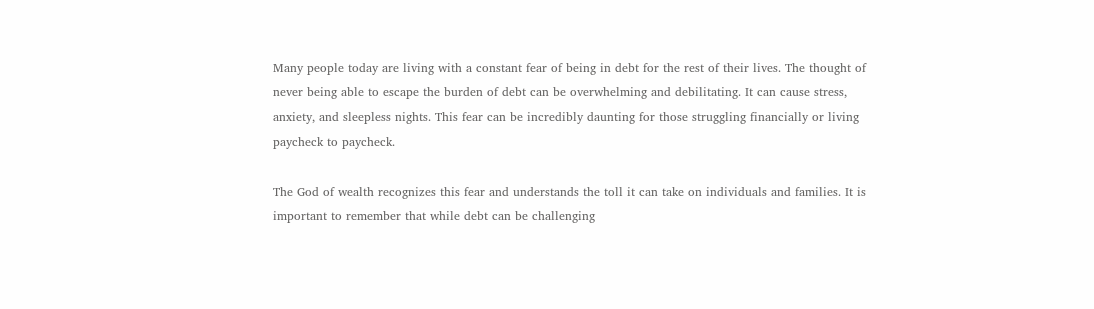Many people today are living with a constant fear of being in debt for the rest of their lives. The thought of never being able to escape the burden of debt can be overwhelming and debilitating. It can cause stress, anxiety, and sleepless nights. This fear can be incredibly daunting for those struggling financially or living paycheck to paycheck.

The God of wealth recognizes this fear and understands the toll it can take on individuals and families. It is important to remember that while debt can be challenging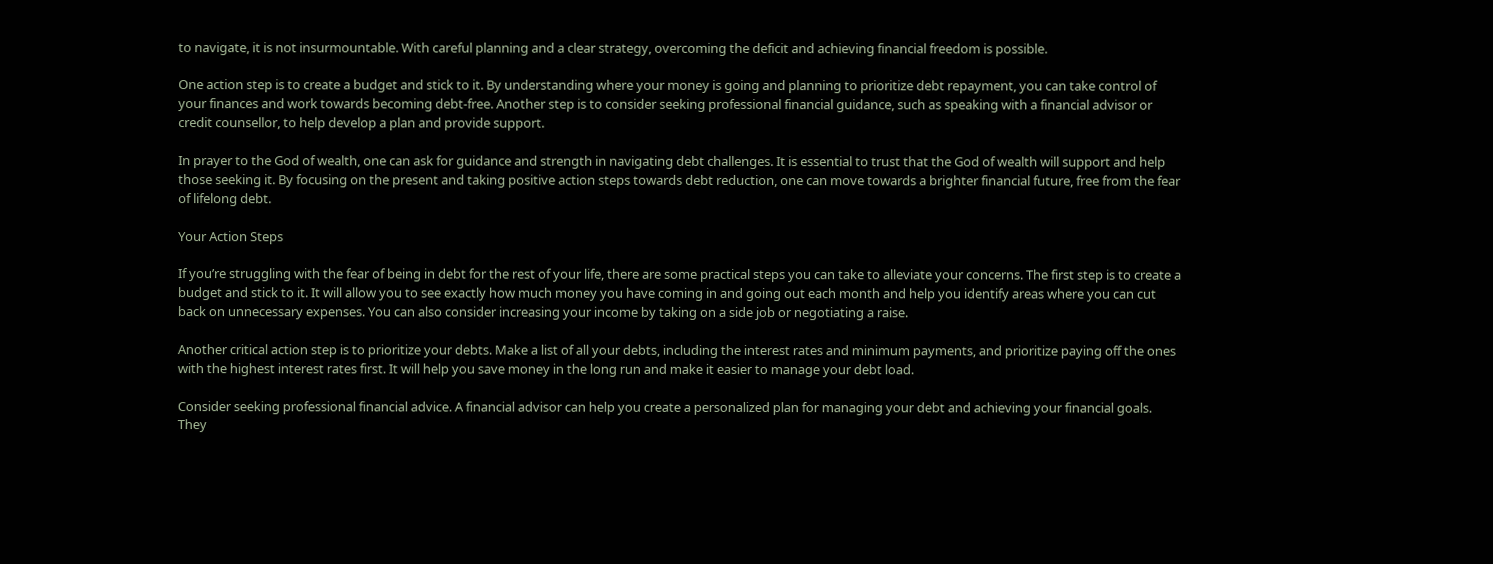to navigate, it is not insurmountable. With careful planning and a clear strategy, overcoming the deficit and achieving financial freedom is possible.

One action step is to create a budget and stick to it. By understanding where your money is going and planning to prioritize debt repayment, you can take control of your finances and work towards becoming debt-free. Another step is to consider seeking professional financial guidance, such as speaking with a financial advisor or credit counsellor, to help develop a plan and provide support.

In prayer to the God of wealth, one can ask for guidance and strength in navigating debt challenges. It is essential to trust that the God of wealth will support and help those seeking it. By focusing on the present and taking positive action steps towards debt reduction, one can move towards a brighter financial future, free from the fear of lifelong debt.

Your Action Steps

If you’re struggling with the fear of being in debt for the rest of your life, there are some practical steps you can take to alleviate your concerns. The first step is to create a budget and stick to it. It will allow you to see exactly how much money you have coming in and going out each month and help you identify areas where you can cut back on unnecessary expenses. You can also consider increasing your income by taking on a side job or negotiating a raise.

Another critical action step is to prioritize your debts. Make a list of all your debts, including the interest rates and minimum payments, and prioritize paying off the ones with the highest interest rates first. It will help you save money in the long run and make it easier to manage your debt load.

Consider seeking professional financial advice. A financial advisor can help you create a personalized plan for managing your debt and achieving your financial goals. They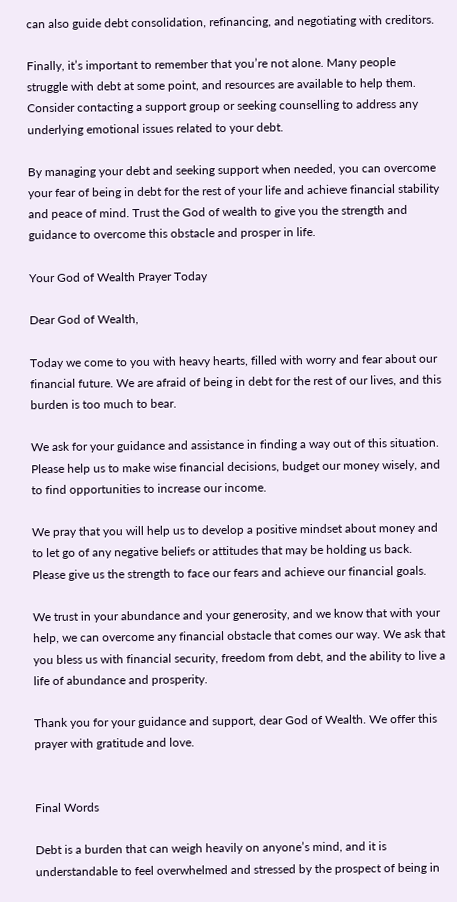can also guide debt consolidation, refinancing, and negotiating with creditors.

Finally, it’s important to remember that you’re not alone. Many people struggle with debt at some point, and resources are available to help them. Consider contacting a support group or seeking counselling to address any underlying emotional issues related to your debt.

By managing your debt and seeking support when needed, you can overcome your fear of being in debt for the rest of your life and achieve financial stability and peace of mind. Trust the God of wealth to give you the strength and guidance to overcome this obstacle and prosper in life.

Your God of Wealth Prayer Today

Dear God of Wealth,

Today we come to you with heavy hearts, filled with worry and fear about our financial future. We are afraid of being in debt for the rest of our lives, and this burden is too much to bear.

We ask for your guidance and assistance in finding a way out of this situation. Please help us to make wise financial decisions, budget our money wisely, and to find opportunities to increase our income.

We pray that you will help us to develop a positive mindset about money and to let go of any negative beliefs or attitudes that may be holding us back. Please give us the strength to face our fears and achieve our financial goals.

We trust in your abundance and your generosity, and we know that with your help, we can overcome any financial obstacle that comes our way. We ask that you bless us with financial security, freedom from debt, and the ability to live a life of abundance and prosperity.

Thank you for your guidance and support, dear God of Wealth. We offer this prayer with gratitude and love.


Final Words

Debt is a burden that can weigh heavily on anyone’s mind, and it is understandable to feel overwhelmed and stressed by the prospect of being in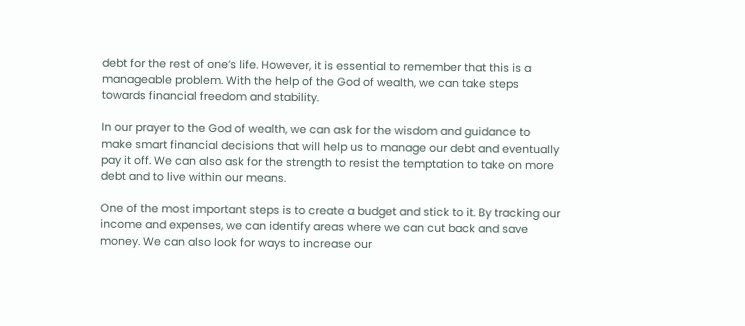debt for the rest of one’s life. However, it is essential to remember that this is a manageable problem. With the help of the God of wealth, we can take steps towards financial freedom and stability.

In our prayer to the God of wealth, we can ask for the wisdom and guidance to make smart financial decisions that will help us to manage our debt and eventually pay it off. We can also ask for the strength to resist the temptation to take on more debt and to live within our means.

One of the most important steps is to create a budget and stick to it. By tracking our income and expenses, we can identify areas where we can cut back and save money. We can also look for ways to increase our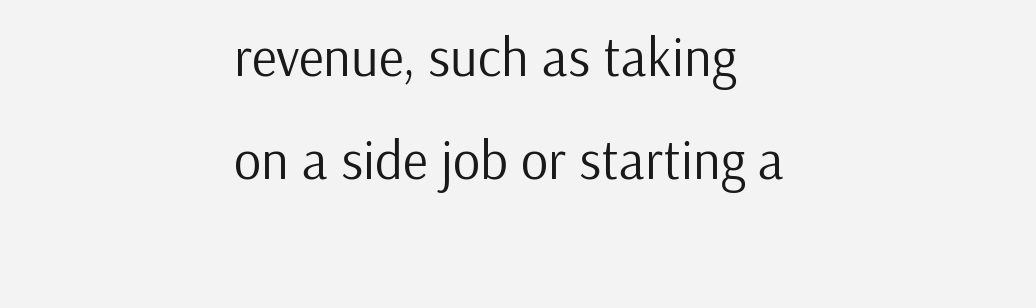revenue, such as taking on a side job or starting a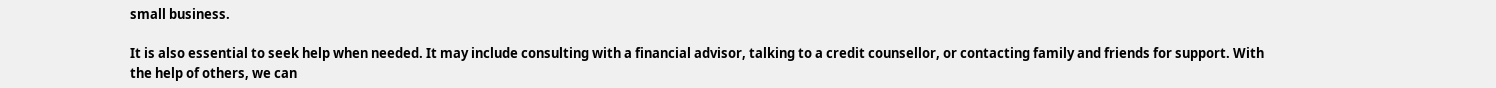small business.

It is also essential to seek help when needed. It may include consulting with a financial advisor, talking to a credit counsellor, or contacting family and friends for support. With the help of others, we can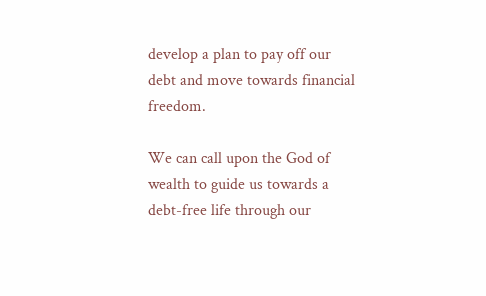develop a plan to pay off our debt and move towards financial freedom.

We can call upon the God of wealth to guide us towards a debt-free life through our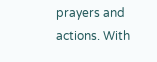prayers and actions. With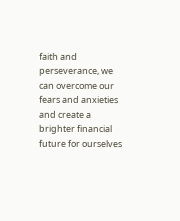faith and perseverance, we can overcome our fears and anxieties and create a brighter financial future for ourselves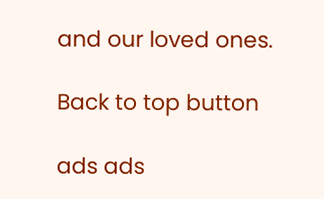and our loved ones.

Back to top button

ads ads